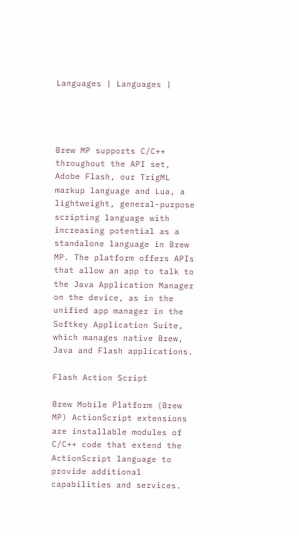Languages | Languages |




Brew MP supports C/C++ throughout the API set, Adobe Flash, our TrigML markup language and Lua, a lightweight, general-purpose scripting language with increasing potential as a standalone language in Brew MP. The platform offers APIs that allow an app to talk to the Java Application Manager on the device, as in the unified app manager in the Softkey Application Suite, which manages native Brew, Java and Flash applications.

Flash Action Script

Brew Mobile Platform (Brew MP) ActionScript extensions are installable modules of C/C++ code that extend the ActionScript language to provide additional capabilities and services.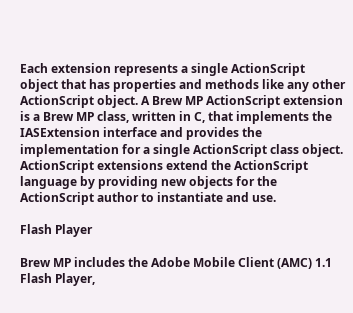Each extension represents a single ActionScript object that has properties and methods like any other ActionScript object. A Brew MP ActionScript extension is a Brew MP class, written in C, that implements the IASExtension interface and provides the implementation for a single ActionScript class object. ActionScript extensions extend the ActionScript language by providing new objects for the ActionScript author to instantiate and use.

Flash Player

Brew MP includes the Adobe Mobile Client (AMC) 1.1 Flash Player,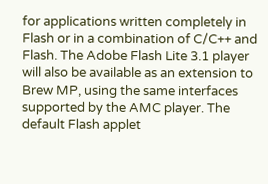for applications written completely in Flash or in a combination of C/C++ and Flash. The Adobe Flash Lite 3.1 player will also be available as an extension to Brew MP, using the same interfaces supported by the AMC player. The default Flash applet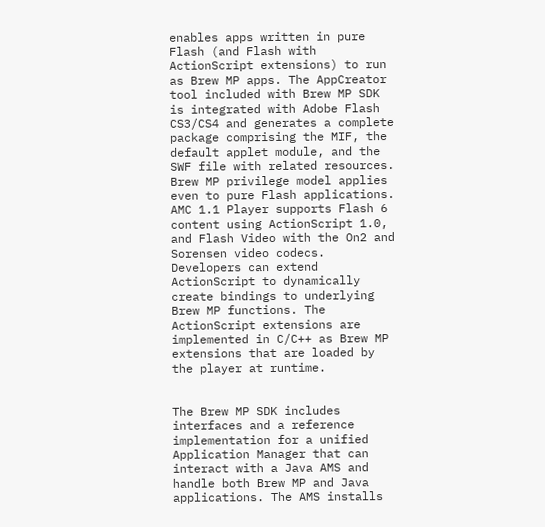enables apps written in pure Flash (and Flash with ActionScript extensions) to run as Brew MP apps. The AppCreator tool included with Brew MP SDK is integrated with Adobe Flash CS3/CS4 and generates a complete package comprising the MIF, the default applet module, and the SWF file with related resources. Brew MP privilege model applies even to pure Flash applications. AMC 1.1 Player supports Flash 6 content using ActionScript 1.0, and Flash Video with the On2 and Sorensen video codecs. Developers can extend ActionScript to dynamically create bindings to underlying Brew MP functions. The ActionScript extensions are implemented in C/C++ as Brew MP extensions that are loaded by the player at runtime.


The Brew MP SDK includes interfaces and a reference implementation for a unified Application Manager that can interact with a Java AMS and handle both Brew MP and Java applications. The AMS installs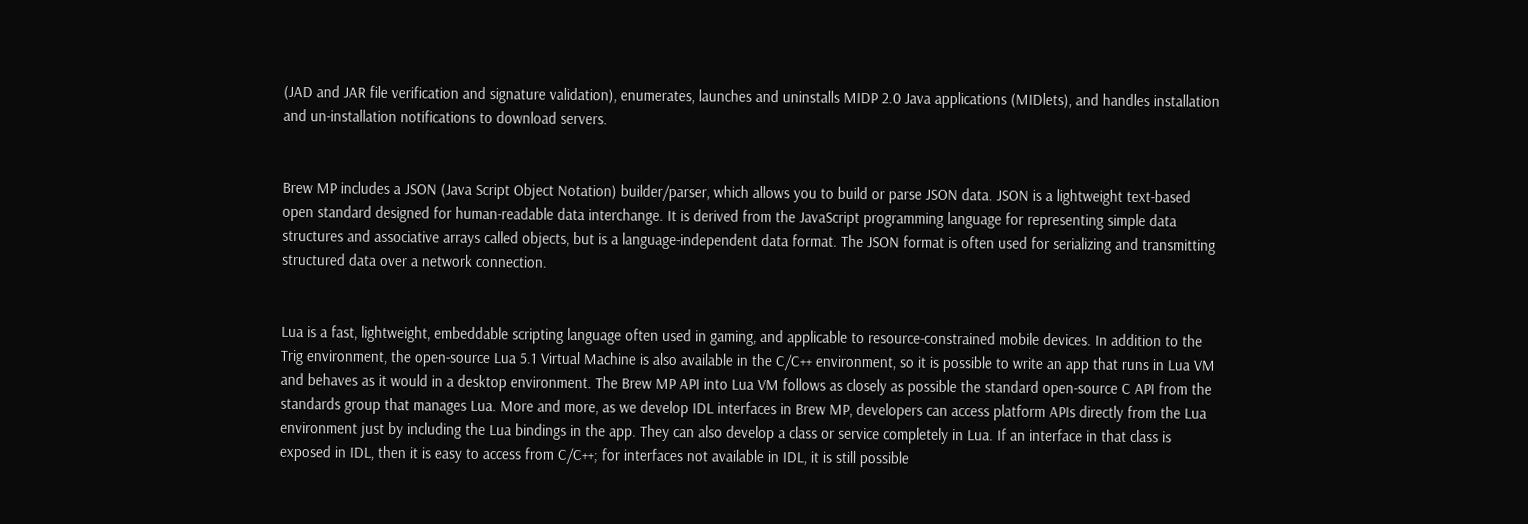(JAD and JAR file verification and signature validation), enumerates, launches and uninstalls MIDP 2.0 Java applications (MIDlets), and handles installation and un-installation notifications to download servers.


Brew MP includes a JSON (Java Script Object Notation) builder/parser, which allows you to build or parse JSON data. JSON is a lightweight text-based open standard designed for human-readable data interchange. It is derived from the JavaScript programming language for representing simple data structures and associative arrays called objects, but is a language-independent data format. The JSON format is often used for serializing and transmitting structured data over a network connection.


Lua is a fast, lightweight, embeddable scripting language often used in gaming, and applicable to resource-constrained mobile devices. In addition to the Trig environment, the open-source Lua 5.1 Virtual Machine is also available in the C/C++ environment, so it is possible to write an app that runs in Lua VM and behaves as it would in a desktop environment. The Brew MP API into Lua VM follows as closely as possible the standard open-source C API from the standards group that manages Lua. More and more, as we develop IDL interfaces in Brew MP, developers can access platform APIs directly from the Lua environment just by including the Lua bindings in the app. They can also develop a class or service completely in Lua. If an interface in that class is exposed in IDL, then it is easy to access from C/C++; for interfaces not available in IDL, it is still possible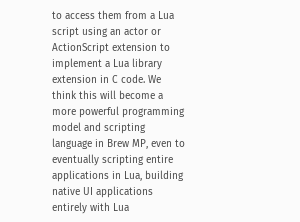to access them from a Lua script using an actor or ActionScript extension to implement a Lua library extension in C code. We think this will become a more powerful programming model and scripting language in Brew MP, even to eventually scripting entire applications in Lua, building native UI applications entirely with Lua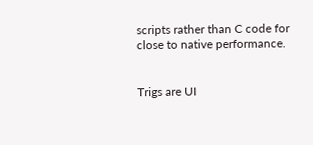scripts rather than C code for close to native performance.


Trigs are UI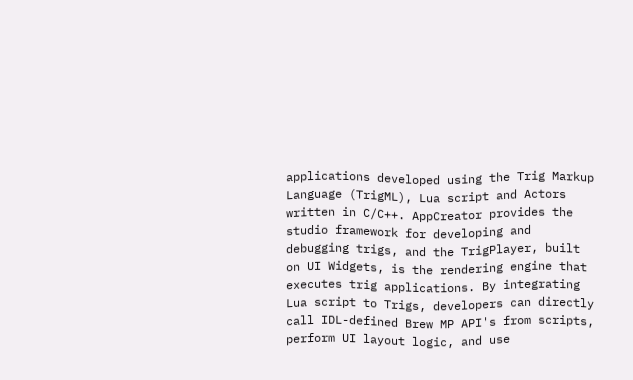applications developed using the Trig Markup Language (TrigML), Lua script and Actors written in C/C++. AppCreator provides the studio framework for developing and debugging trigs, and the TrigPlayer, built on UI Widgets, is the rendering engine that executes trig applications. By integrating Lua script to Trigs, developers can directly call IDL-defined Brew MP API's from scripts, perform UI layout logic, and use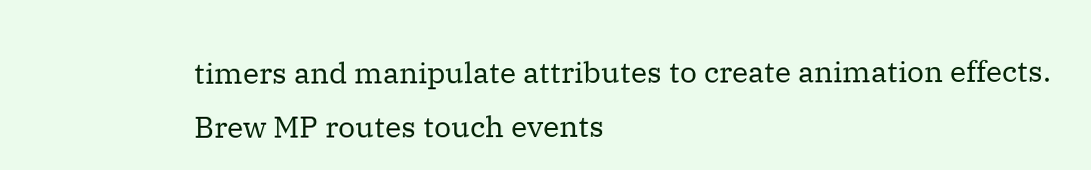timers and manipulate attributes to create animation effects. Brew MP routes touch events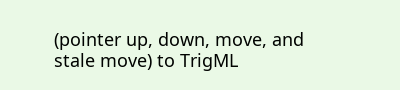(pointer up, down, move, and stale move) to TrigML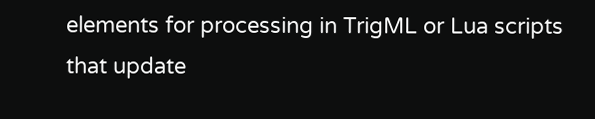elements for processing in TrigML or Lua scripts that update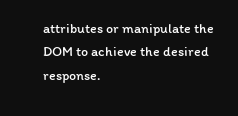attributes or manipulate the DOM to achieve the desired response.